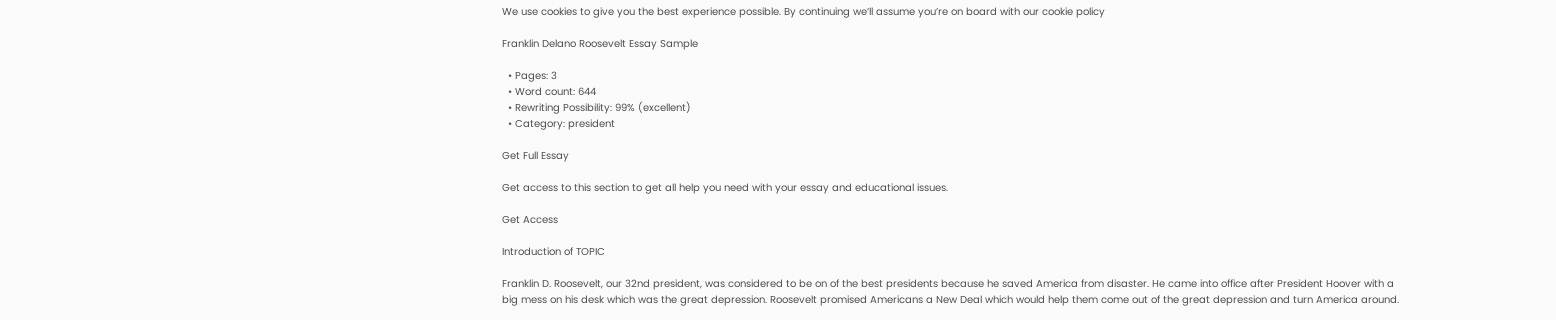We use cookies to give you the best experience possible. By continuing we’ll assume you’re on board with our cookie policy

Franklin Delano Roosevelt Essay Sample

  • Pages: 3
  • Word count: 644
  • Rewriting Possibility: 99% (excellent)
  • Category: president

Get Full Essay

Get access to this section to get all help you need with your essay and educational issues.

Get Access

Introduction of TOPIC

Franklin D. Roosevelt, our 32nd president, was considered to be on of the best presidents because he saved America from disaster. He came into office after President Hoover with a big mess on his desk which was the great depression. Roosevelt promised Americans a New Deal which would help them come out of the great depression and turn America around.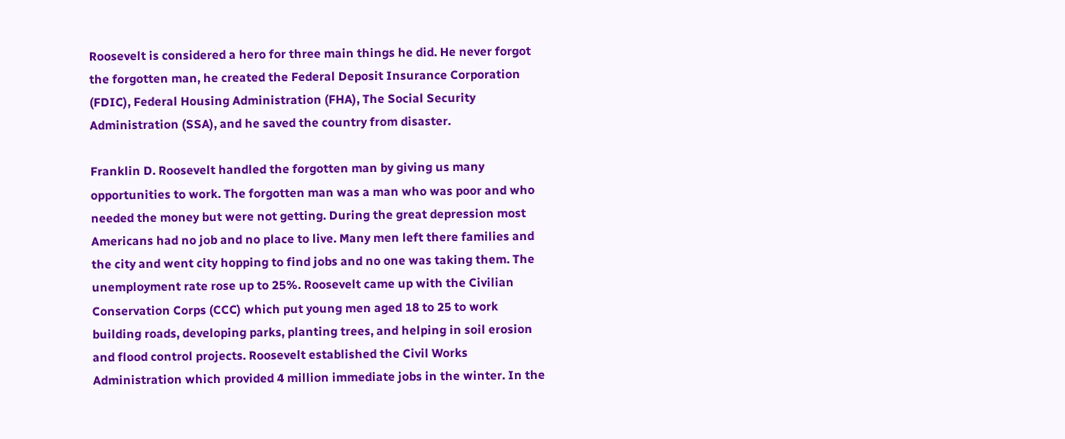Roosevelt is considered a hero for three main things he did. He never forgot the forgotten man, he created the Federal Deposit Insurance Corporation (FDIC), Federal Housing Administration (FHA), The Social Security Administration (SSA), and he saved the country from disaster.

Franklin D. Roosevelt handled the forgotten man by giving us many opportunities to work. The forgotten man was a man who was poor and who needed the money but were not getting. During the great depression most Americans had no job and no place to live. Many men left there families and the city and went city hopping to find jobs and no one was taking them. The unemployment rate rose up to 25%. Roosevelt came up with the Civilian Conservation Corps (CCC) which put young men aged 18 to 25 to work building roads, developing parks, planting trees, and helping in soil erosion and flood control projects. Roosevelt established the Civil Works Administration which provided 4 million immediate jobs in the winter. In the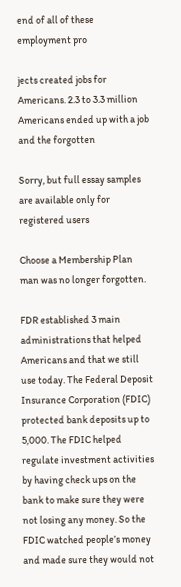end of all of these employment pro

jects created jobs for Americans. 2.3 to 3.3 million Americans ended up with a job and the forgotten

Sorry, but full essay samples are available only for registered users

Choose a Membership Plan
man was no longer forgotten.

FDR established 3 main administrations that helped Americans and that we still use today. The Federal Deposit Insurance Corporation (FDIC) protected bank deposits up to 5,000. The FDIC helped regulate investment activities by having check ups on the bank to make sure they were not losing any money. So the FDIC watched people’s money and made sure they would not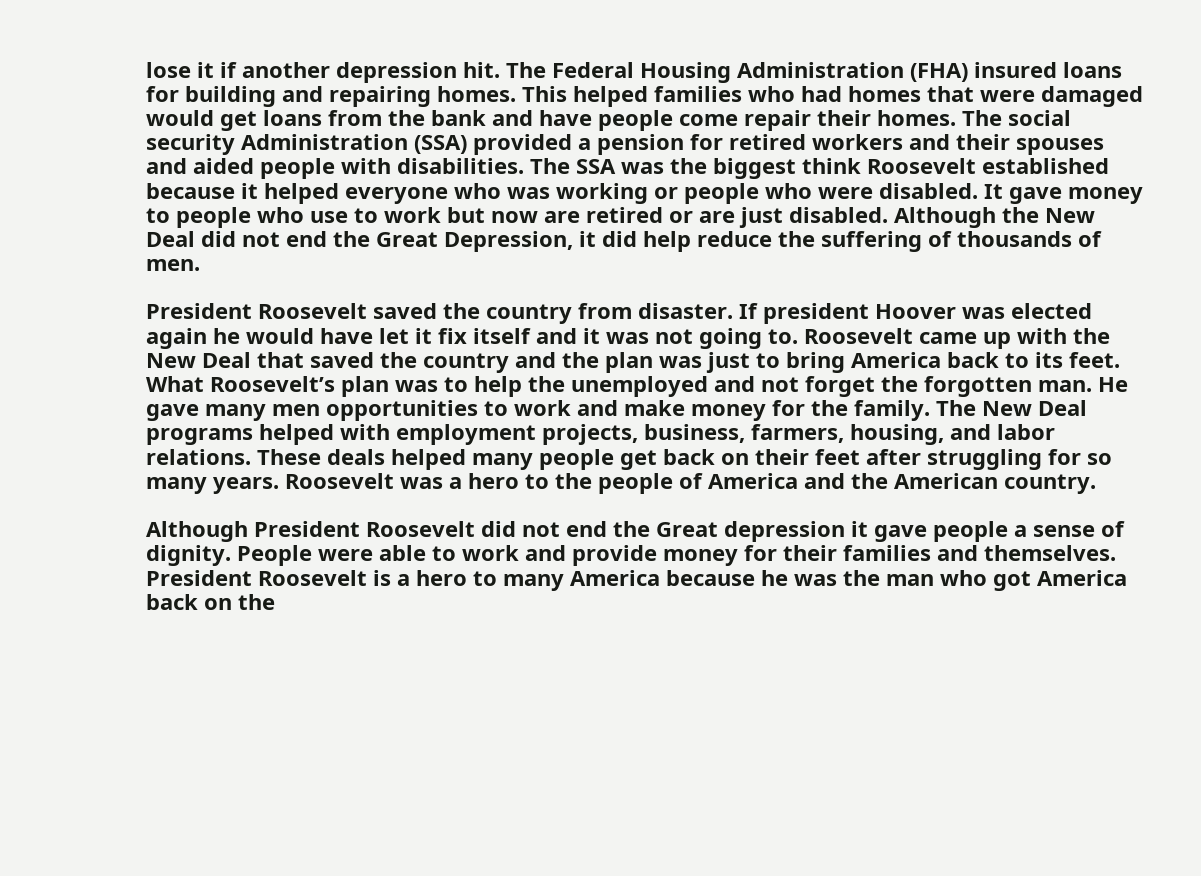lose it if another depression hit. The Federal Housing Administration (FHA) insured loans for building and repairing homes. This helped families who had homes that were damaged would get loans from the bank and have people come repair their homes. The social security Administration (SSA) provided a pension for retired workers and their spouses and aided people with disabilities. The SSA was the biggest think Roosevelt established because it helped everyone who was working or people who were disabled. It gave money to people who use to work but now are retired or are just disabled. Although the New Deal did not end the Great Depression, it did help reduce the suffering of thousands of men.

President Roosevelt saved the country from disaster. If president Hoover was elected again he would have let it fix itself and it was not going to. Roosevelt came up with the New Deal that saved the country and the plan was just to bring America back to its feet. What Roosevelt’s plan was to help the unemployed and not forget the forgotten man. He gave many men opportunities to work and make money for the family. The New Deal programs helped with employment projects, business, farmers, housing, and labor relations. These deals helped many people get back on their feet after struggling for so many years. Roosevelt was a hero to the people of America and the American country.

Although President Roosevelt did not end the Great depression it gave people a sense of dignity. People were able to work and provide money for their families and themselves. President Roosevelt is a hero to many America because he was the man who got America back on the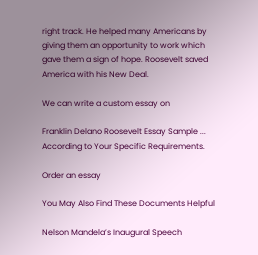right track. He helped many Americans by giving them an opportunity to work which gave them a sign of hope. Roosevelt saved America with his New Deal.

We can write a custom essay on

Franklin Delano Roosevelt Essay Sample ...
According to Your Specific Requirements.

Order an essay

You May Also Find These Documents Helpful

Nelson Mandela’s Inaugural Speech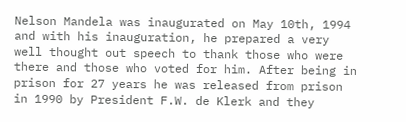Nelson Mandela was inaugurated on May 10th, 1994 and with his inauguration, he prepared a very well thought out speech to thank those who were there and those who voted for him. After being in prison for 27 years he was released from prison in 1990 by President F.W. de Klerk and they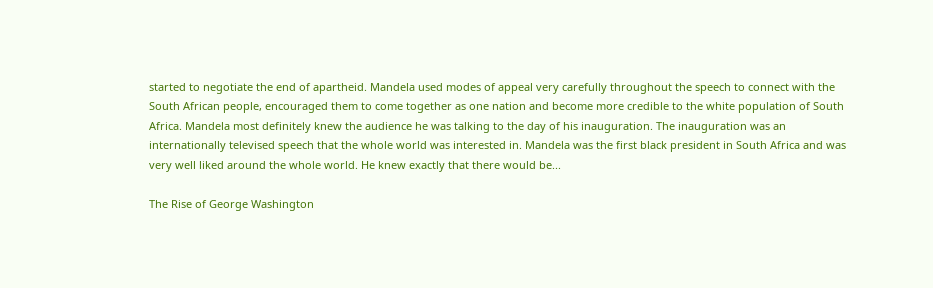started to negotiate the end of apartheid. Mandela used modes of appeal very carefully throughout the speech to connect with the South African people, encouraged them to come together as one nation and become more credible to the white population of South Africa. Mandela most definitely knew the audience he was talking to the day of his inauguration. The inauguration was an internationally televised speech that the whole world was interested in. Mandela was the first black president in South Africa and was very well liked around the whole world. He knew exactly that there would be...

The Rise of George Washington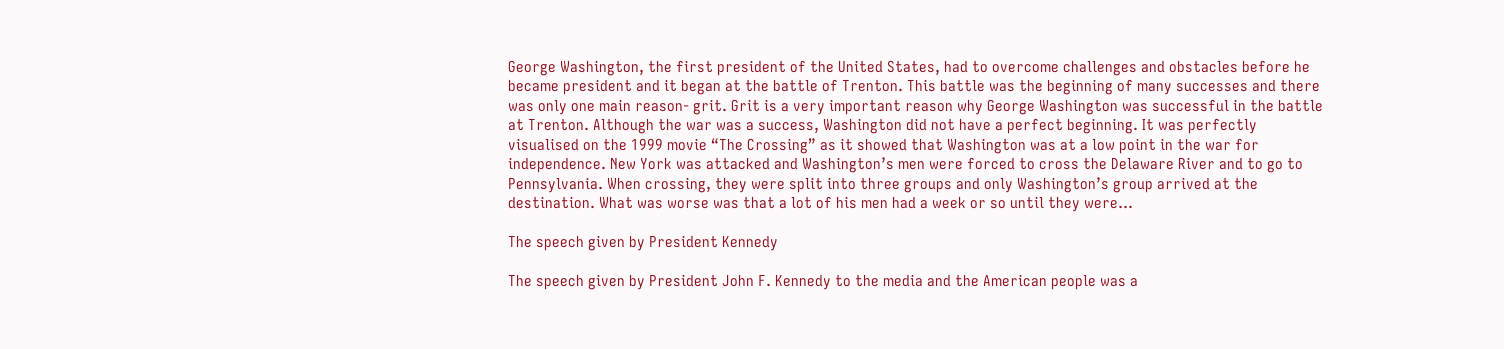George Washington, the first president of the United States, had to overcome challenges and obstacles before he became president and it began at the battle of Trenton. This battle was the beginning of many successes and there was only one main reason- grit. Grit is a very important reason why George Washington was successful in the battle at Trenton. Although the war was a success, Washington did not have a perfect beginning. It was perfectly visualised on the 1999 movie “The Crossing” as it showed that Washington was at a low point in the war for independence. New York was attacked and Washington’s men were forced to cross the Delaware River and to go to Pennsylvania. When crossing, they were split into three groups and only Washington’s group arrived at the destination. What was worse was that a lot of his men had a week or so until they were...

The speech given by President Kennedy

The speech given by President John F. Kennedy to the media and the American people was a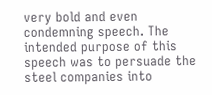very bold and even condemning speech. The intended purpose of this speech was to persuade the steel companies into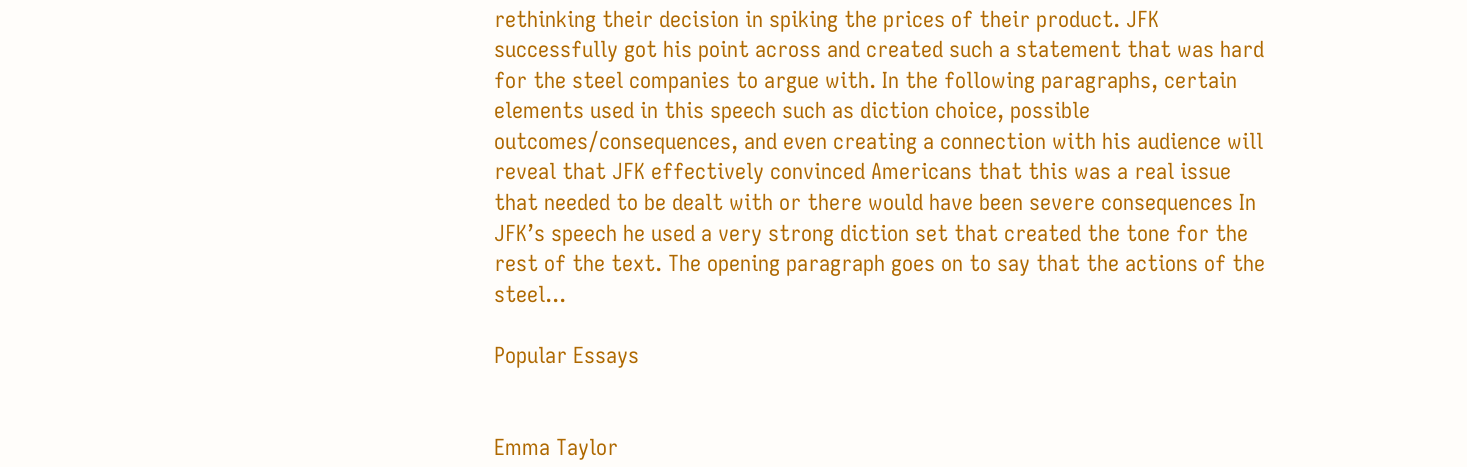rethinking their decision in spiking the prices of their product. JFK successfully got his point across and created such a statement that was hard for the steel companies to argue with. In the following paragraphs, certain elements used in this speech such as diction choice, possible outcomes/consequences, and even creating a connection with his audience will reveal that JFK effectively convinced Americans that this was a real issue that needed to be dealt with or there would have been severe consequences In JFK’s speech he used a very strong diction set that created the tone for the rest of the text. The opening paragraph goes on to say that the actions of the steel...

Popular Essays


Emma Taylor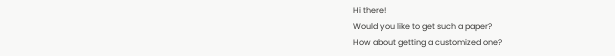Hi there!
Would you like to get such a paper?
How about getting a customized one?